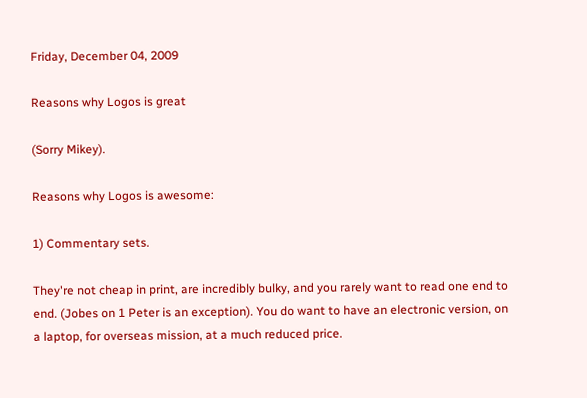Friday, December 04, 2009

Reasons why Logos is great

(Sorry Mikey).

Reasons why Logos is awesome:

1) Commentary sets.

They're not cheap in print, are incredibly bulky, and you rarely want to read one end to end. (Jobes on 1 Peter is an exception). You do want to have an electronic version, on a laptop, for overseas mission, at a much reduced price.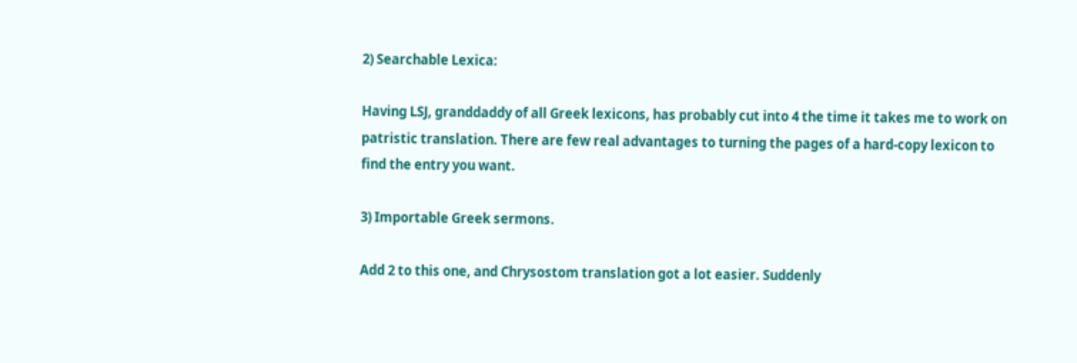2) Searchable Lexica:

Having LSJ, granddaddy of all Greek lexicons, has probably cut into 4 the time it takes me to work on patristic translation. There are few real advantages to turning the pages of a hard-copy lexicon to find the entry you want.

3) Importable Greek sermons.

Add 2 to this one, and Chrysostom translation got a lot easier. Suddenly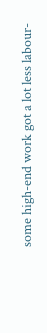some high-end work got a lot less labour-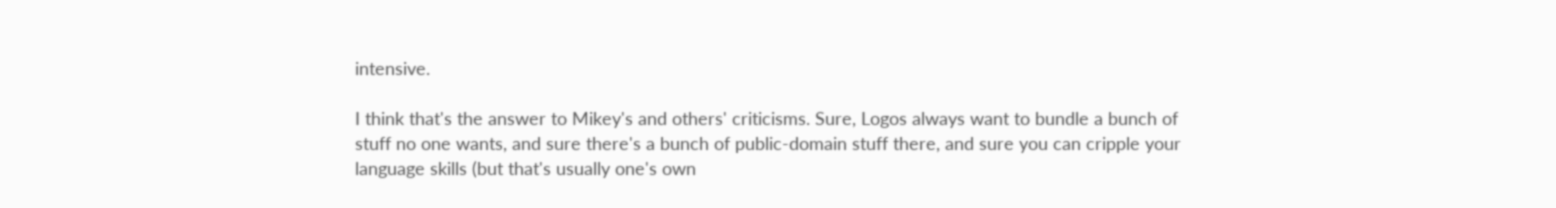intensive.

I think that's the answer to Mikey's and others' criticisms. Sure, Logos always want to bundle a bunch of stuff no one wants, and sure there's a bunch of public-domain stuff there, and sure you can cripple your language skills (but that's usually one's own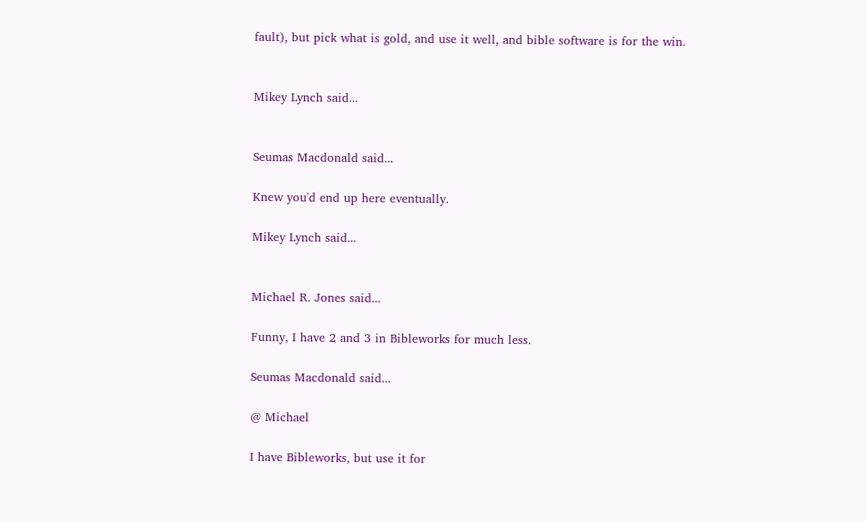fault), but pick what is gold, and use it well, and bible software is for the win.


Mikey Lynch said...


Seumas Macdonald said...

Knew you'd end up here eventually.

Mikey Lynch said...


Michael R. Jones said...

Funny, I have 2 and 3 in Bibleworks for much less.

Seumas Macdonald said...

@ Michael

I have Bibleworks, but use it for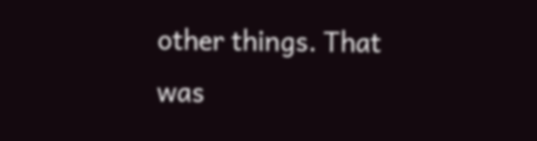other things. That was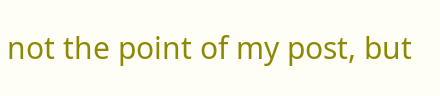not the point of my post, but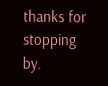thanks for stopping by.